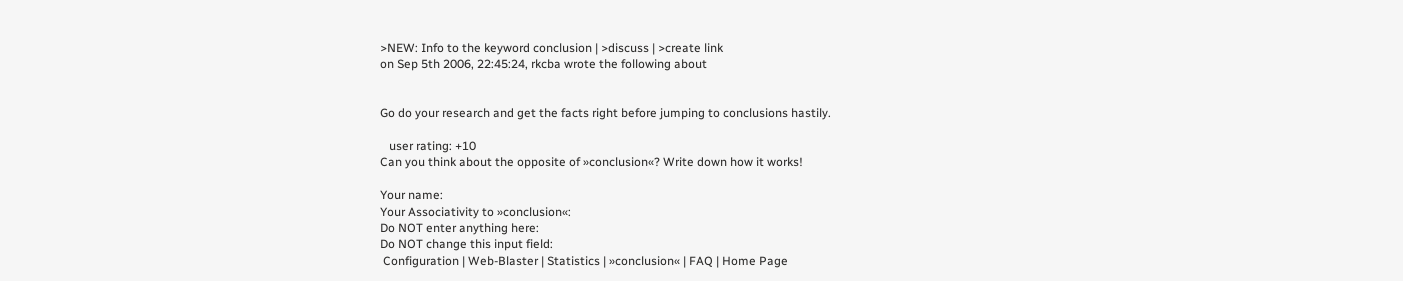>NEW: Info to the keyword conclusion | >discuss | >create link
on Sep 5th 2006, 22:45:24, rkcba wrote the following about


Go do your research and get the facts right before jumping to conclusions hastily.

   user rating: +10
Can you think about the opposite of »conclusion«? Write down how it works!

Your name:
Your Associativity to »conclusion«:
Do NOT enter anything here:
Do NOT change this input field:
 Configuration | Web-Blaster | Statistics | »conclusion« | FAQ | Home Page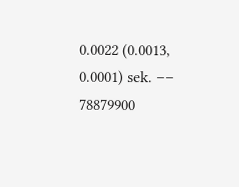0.0022 (0.0013, 0.0001) sek. –– 78879900